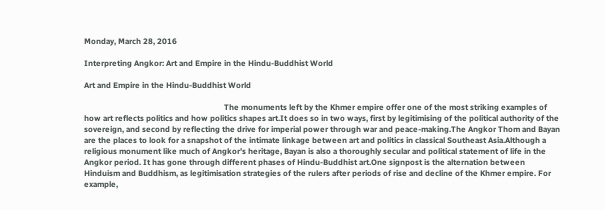Monday, March 28, 2016

Interpreting Angkor: Art and Empire in the Hindu-Buddhist World

Art and Empire in the Hindu-Buddhist World

                                                                      The monuments left by the Khmer empire offer one of the most striking examples of how art reflects politics and how politics shapes art.It does so in two ways, first by legitimising of the political authority of the sovereign, and second by reflecting the drive for imperial power through war and peace-making.The Angkor Thom and Bayan are the places to look for a snapshot of the intimate linkage between art and politics in classical Southeast Asia.Although a religious monument like much of Angkor’s heritage, Bayan is also a thoroughly secular and political statement of life in the Angkor period. It has gone through different phases of Hindu-Buddhist art.One signpost is the alternation between Hinduism and Buddhism, as legitimisation strategies of the rulers after periods of rise and decline of the Khmer empire. For example,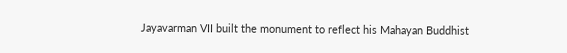Jayavarman VII built the monument to reflect his Mahayan Buddhist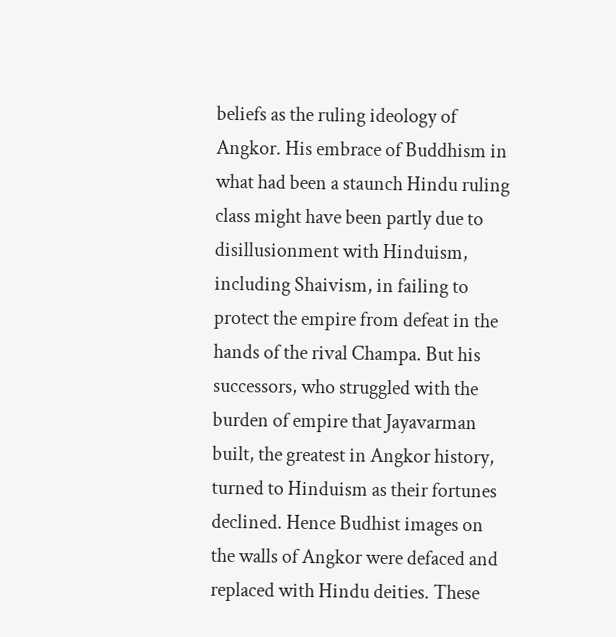beliefs as the ruling ideology of Angkor. His embrace of Buddhism in what had been a staunch Hindu ruling class might have been partly due to disillusionment with Hinduism, including Shaivism, in failing to protect the empire from defeat in the hands of the rival Champa. But his successors, who struggled with the burden of empire that Jayavarman built, the greatest in Angkor history, turned to Hinduism as their fortunes declined. Hence Budhist images on the walls of Angkor were defaced and replaced with Hindu deities. These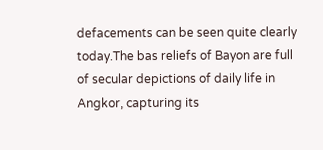defacements can be seen quite clearly today.The bas reliefs of Bayon are full of secular depictions of daily life in Angkor, capturing its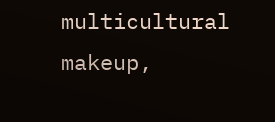multicultural makeup,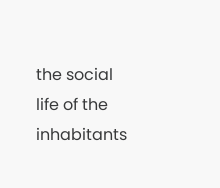the social life of the inhabitants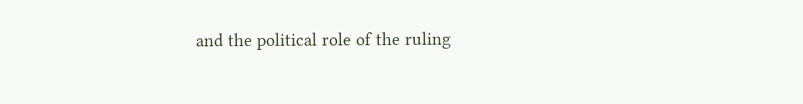and the political role of the ruling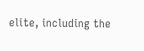elite, including the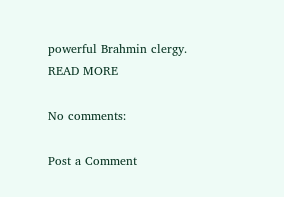powerful Brahmin clergy. READ MORE

No comments:

Post a Comment